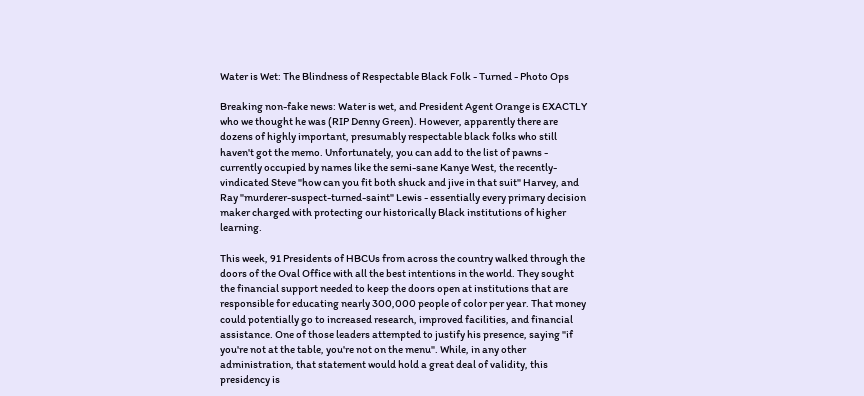Water is Wet: The Blindness of Respectable Black Folk - Turned - Photo Ops

Breaking non-fake news: Water is wet, and President Agent Orange is EXACTLY who we thought he was (RIP Denny Green). However, apparently there are dozens of highly important, presumably respectable black folks who still haven't got the memo. Unfortunately, you can add to the list of pawns - currently occupied by names like the semi-sane Kanye West, the recently-vindicated Steve "how can you fit both shuck and jive in that suit" Harvey, and Ray "murderer-suspect-turned-saint" Lewis - essentially every primary decision maker charged with protecting our historically Black institutions of higher learning.

This week, 91 Presidents of HBCUs from across the country walked through the doors of the Oval Office with all the best intentions in the world. They sought the financial support needed to keep the doors open at institutions that are responsible for educating nearly 300,000 people of color per year. That money could potentially go to increased research, improved facilities, and financial assistance. One of those leaders attempted to justify his presence, saying "if you're not at the table, you're not on the menu". While, in any other administration, that statement would hold a great deal of validity, this presidency is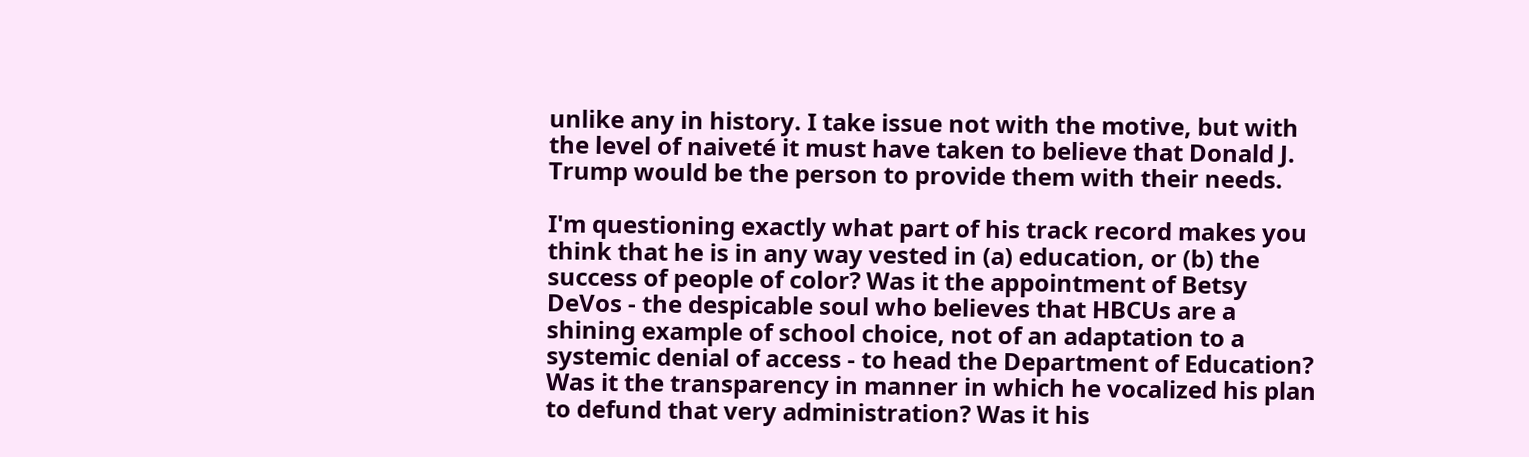unlike any in history. I take issue not with the motive, but with the level of naiveté it must have taken to believe that Donald J. Trump would be the person to provide them with their needs.

I'm questioning exactly what part of his track record makes you think that he is in any way vested in (a) education, or (b) the success of people of color? Was it the appointment of Betsy DeVos - the despicable soul who believes that HBCUs are a shining example of school choice, not of an adaptation to a systemic denial of access - to head the Department of Education? Was it the transparency in manner in which he vocalized his plan to defund that very administration? Was it his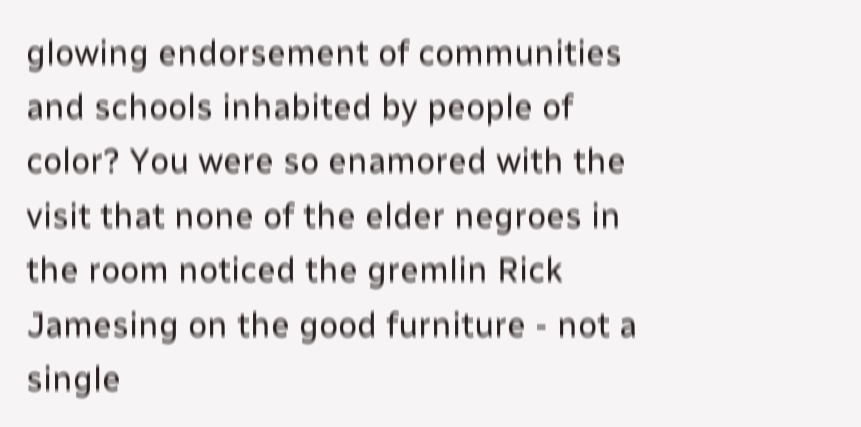glowing endorsement of communities and schools inhabited by people of color? You were so enamored with the visit that none of the elder negroes in the room noticed the gremlin Rick Jamesing on the good furniture - not a single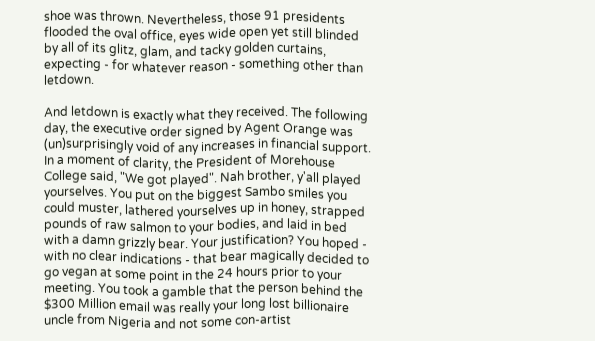shoe was thrown. Nevertheless, those 91 presidents flooded the oval office, eyes wide open yet still blinded by all of its glitz, glam, and tacky golden curtains, expecting - for whatever reason - something other than letdown.

And letdown is exactly what they received. The following day, the executive order signed by Agent Orange was (un)surprisingly void of any increases in financial support. In a moment of clarity, the President of Morehouse College said, "We got played". Nah brother, y'all played yourselves. You put on the biggest Sambo smiles you could muster, lathered yourselves up in honey, strapped pounds of raw salmon to your bodies, and laid in bed with a damn grizzly bear. Your justification? You hoped - with no clear indications - that bear magically decided to go vegan at some point in the 24 hours prior to your meeting. You took a gamble that the person behind the $300 Million email was really your long lost billionaire uncle from Nigeria and not some con-artist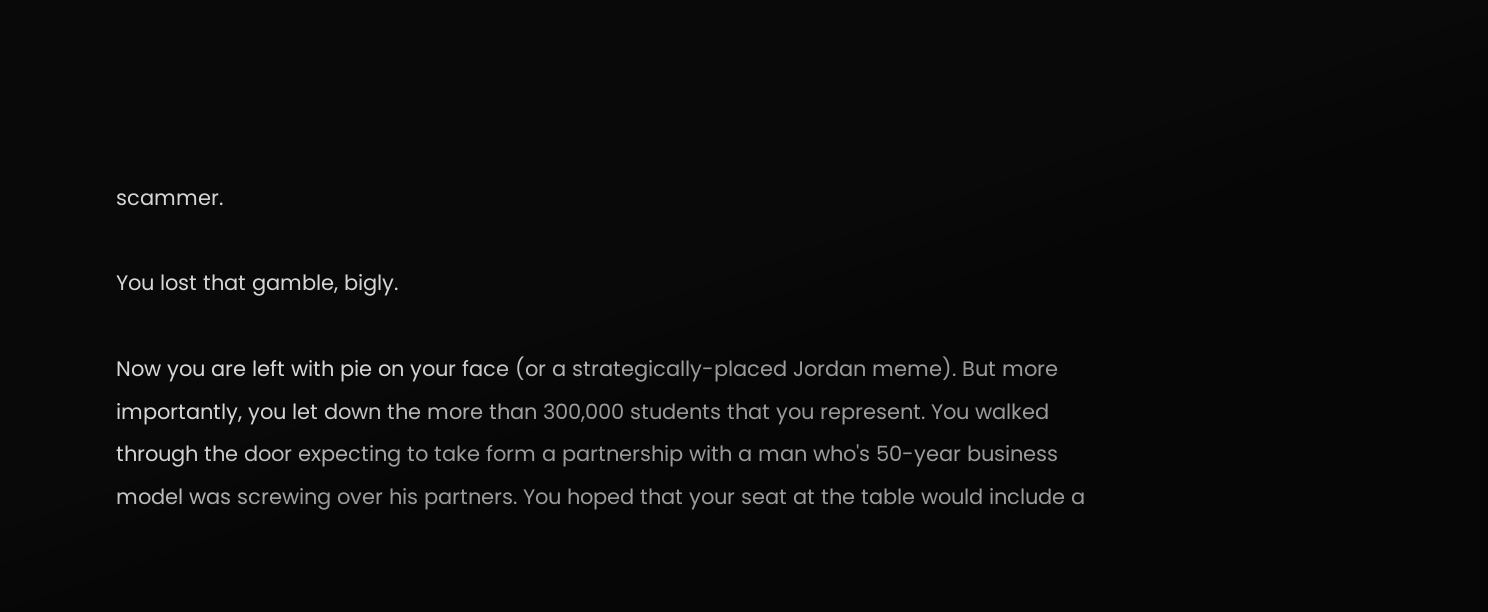scammer.

You lost that gamble, bigly.

Now you are left with pie on your face (or a strategically-placed Jordan meme). But more importantly, you let down the more than 300,000 students that you represent. You walked through the door expecting to take form a partnership with a man who's 50-year business model was screwing over his partners. You hoped that your seat at the table would include a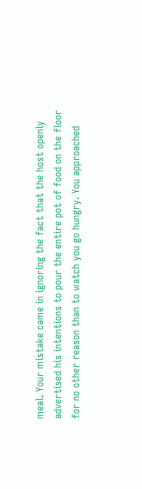meal. Your mistake came in ignoring the fact that the host openly advertised his intentions to pour the entire pot of food on the floor for no other reason than to watch you go hungry. You approached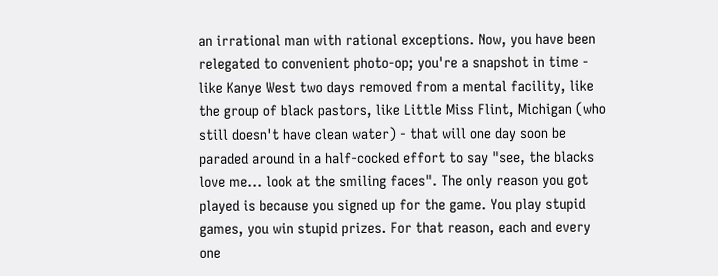an irrational man with rational exceptions. Now, you have been relegated to convenient photo-op; you're a snapshot in time - like Kanye West two days removed from a mental facility, like the group of black pastors, like Little Miss Flint, Michigan (who still doesn't have clean water) - that will one day soon be paraded around in a half-cocked effort to say "see, the blacks love me... look at the smiling faces". The only reason you got played is because you signed up for the game. You play stupid games, you win stupid prizes. For that reason, each and every one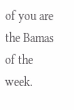of you are the Bamas of the week.